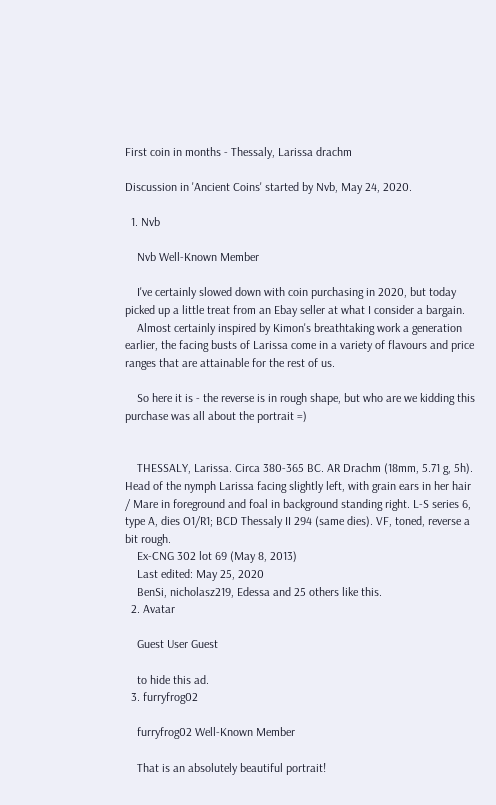First coin in months - Thessaly, Larissa drachm

Discussion in 'Ancient Coins' started by Nvb, May 24, 2020.

  1. Nvb

    Nvb Well-Known Member

    I've certainly slowed down with coin purchasing in 2020, but today picked up a little treat from an Ebay seller at what I consider a bargain.
    Almost certainly inspired by Kimon's breathtaking work a generation earlier, the facing busts of Larissa come in a variety of flavours and price ranges that are attainable for the rest of us.

    So here it is - the reverse is in rough shape, but who are we kidding this purchase was all about the portrait =)


    THESSALY, Larissa. Circa 380-365 BC. AR Drachm (18mm, 5.71 g, 5h). Head of the nymph Larissa facing slightly left, with grain ears in her hair / Mare in foreground and foal in background standing right. L-S series 6, type A, dies O1/R1; BCD Thessaly II 294 (same dies). VF, toned, reverse a bit rough.
    Ex-CNG 302 lot 69 (May 8, 2013)
    Last edited: May 25, 2020
    BenSi, nicholasz219, Edessa and 25 others like this.
  2. Avatar

    Guest User Guest

    to hide this ad.
  3. furryfrog02

    furryfrog02 Well-Known Member

    That is an absolutely beautiful portrait!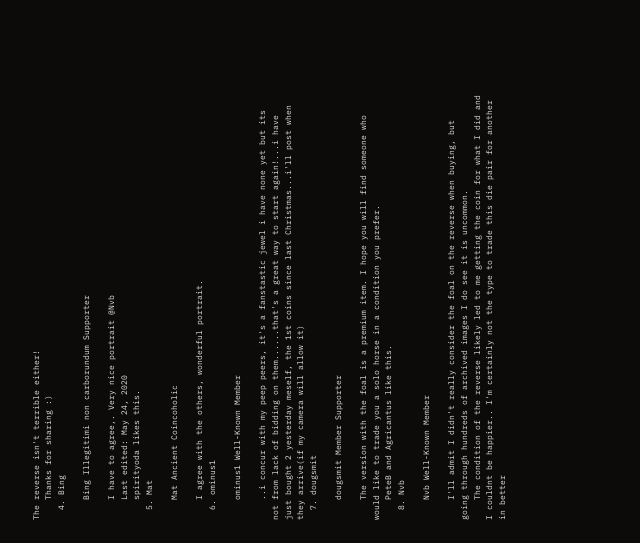The reverse isn't terrible either!
    Thanks for sharing :)
  4. Bing

    Bing Illegitimi non carborundum Supporter

    I have to agree,. Very nice portrait @Nvb
    Last edited: May 24, 2020
    spirityoda likes this.
  5. Mat

    Mat Ancient Coincoholic

    I agree with the others, wonderful portrait.
  6. ominus1

    ominus1 Well-Known Member

    ..i concur with my peep peers, it's a fanstastic jewel i have none yet but its not from lack of bidding on them......that's a great way to start again!...i have just bought 2 yesterday meself, the 1st coins since last Christmas...i'll post when they arrive(if my camera will allow it)
  7. dougsmit

    dougsmit Member Supporter

    The version with the foal is a premium item. I hope you will find someone who would like to trade you a solo horse in a condition you prefer.
    PeteB and Agricantus like this.
  8. Nvb

    Nvb Well-Known Member

    I'll admit I didn't really consider the foal on the reverse when buying, but going through hundreds of archived images I do see it is uncommon.
    The condition of the reverse likely led to me getting the coin for what I did and I couldnt be happier.. I'm certainly not the type to trade this die pair for another in better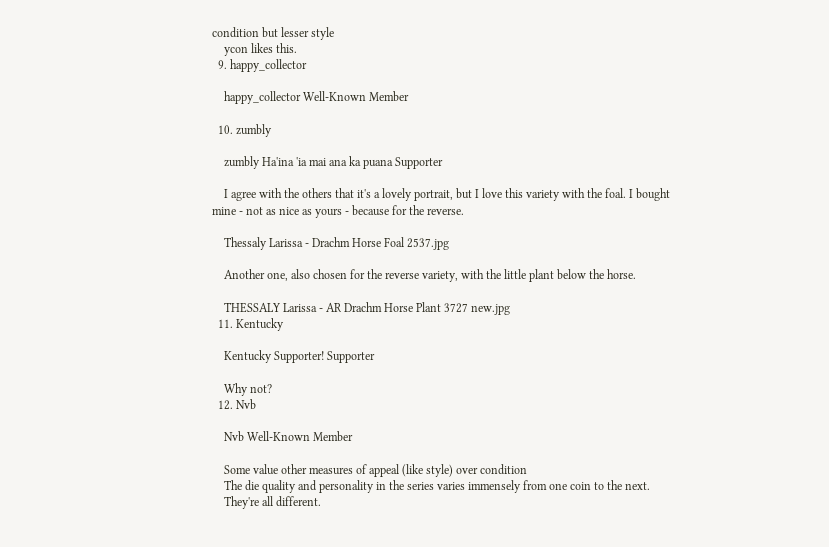condition but lesser style
    ycon likes this.
  9. happy_collector

    happy_collector Well-Known Member

  10. zumbly

    zumbly Ha'ina 'ia mai ana ka puana Supporter

    I agree with the others that it's a lovely portrait, but I love this variety with the foal. I bought mine - not as nice as yours - because for the reverse.

    Thessaly Larissa - Drachm Horse Foal 2537.jpg

    Another one, also chosen for the reverse variety, with the little plant below the horse.

    THESSALY Larissa - AR Drachm Horse Plant 3727 new.jpg
  11. Kentucky

    Kentucky Supporter! Supporter

    Why not?
  12. Nvb

    Nvb Well-Known Member

    Some value other measures of appeal (like style) over condition
    The die quality and personality in the series varies immensely from one coin to the next.
    They're all different.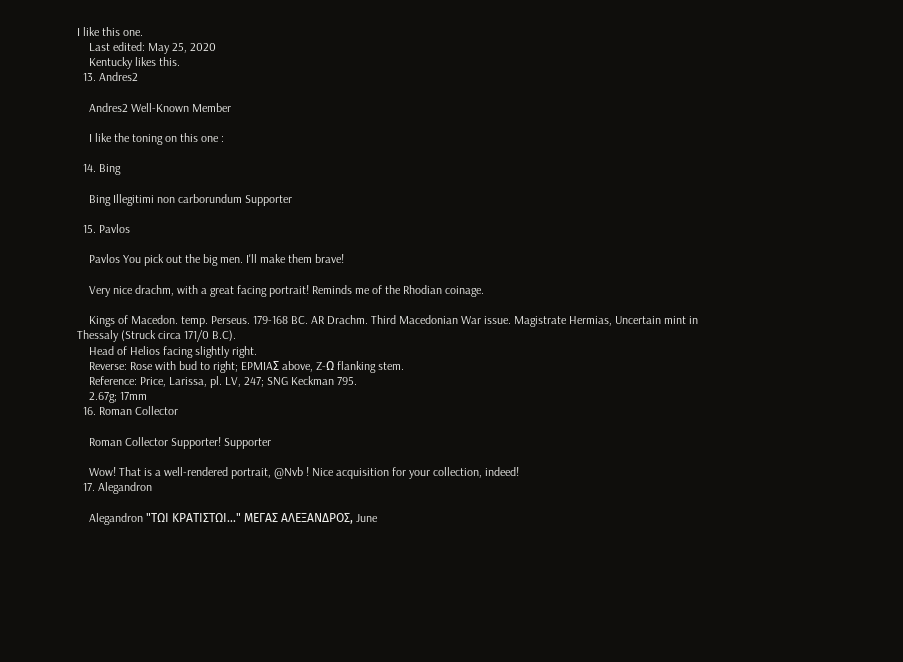I like this one.
    Last edited: May 25, 2020
    Kentucky likes this.
  13. Andres2

    Andres2 Well-Known Member

    I like the toning on this one :

  14. Bing

    Bing Illegitimi non carborundum Supporter

  15. Pavlos

    Pavlos You pick out the big men. I'll make them brave!

    Very nice drachm, with a great facing portrait! Reminds me of the Rhodian coinage.

    Kings of Macedon. temp. Perseus. 179-168 BC. AR Drachm. Third Macedonian War issue. Magistrate Hermias, Uncertain mint in Thessaly (Struck circa 171/0 B.C).
    Head of Helios facing slightly right.
    Reverse: Rose with bud to right; EPMIAΣ above, Z-Ω flanking stem.
    Reference: Price, Larissa, pl. LV, 247; SNG Keckman 795.
    2.67g; 17mm
  16. Roman Collector

    Roman Collector Supporter! Supporter

    Wow! That is a well-rendered portrait, @Nvb ! Nice acquisition for your collection, indeed!
  17. Alegandron

    Alegandron "ΤΩΙ ΚΡΑΤΙΣΤΩΙ..." ΜΕΓΑΣ ΑΛΕΞΑΝΔΡΟΣ, June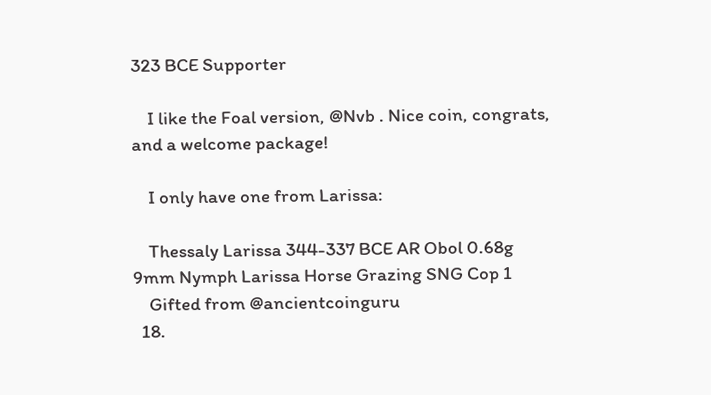323 BCE Supporter

    I like the Foal version, @Nvb . Nice coin, congrats, and a welcome package!

    I only have one from Larissa:

    Thessaly Larissa 344-337 BCE AR Obol 0.68g 9mm Nymph Larissa Horse Grazing SNG Cop 1
    Gifted from @ancientcoinguru
  18.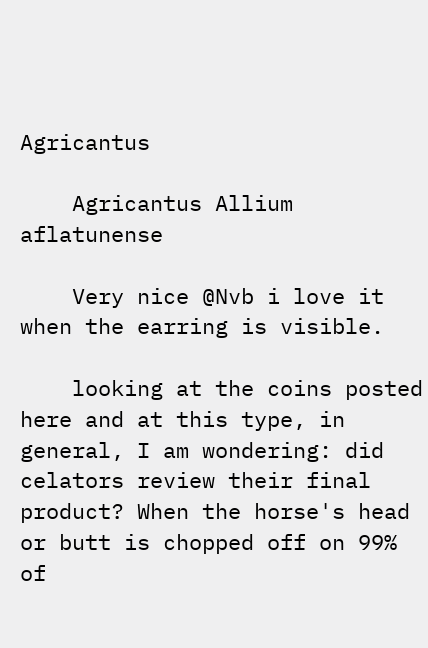Agricantus

    Agricantus Allium aflatunense

    Very nice @Nvb i love it when the earring is visible.

    looking at the coins posted here and at this type, in general, I am wondering: did celators review their final product? When the horse's head or butt is chopped off on 99% of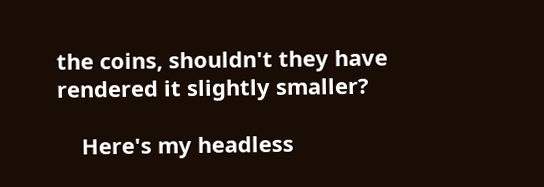the coins, shouldn't they have rendered it slightly smaller?

    Here's my headless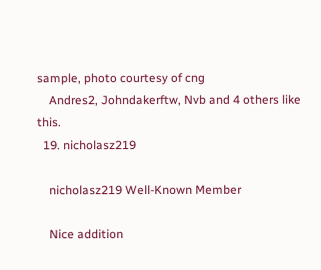sample, photo courtesy of cng
    Andres2, Johndakerftw, Nvb and 4 others like this.
  19. nicholasz219

    nicholasz219 Well-Known Member

    Nice addition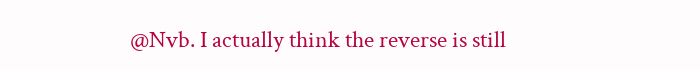@Nvb. I actually think the reverse is still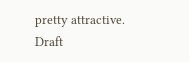pretty attractive.
Draft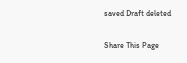saved Draft deleted

Share This Page